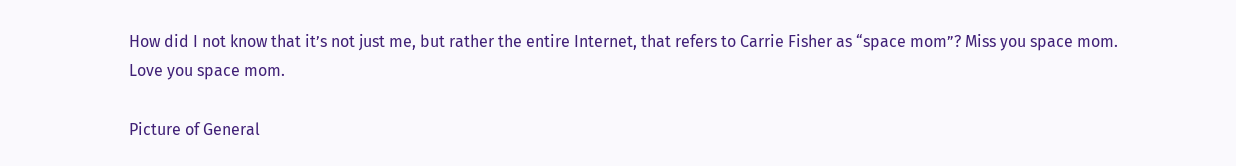How did I not know that it’s not just me, but rather the entire Internet, that refers to Carrie Fisher as “space mom”? Miss you space mom. Love you space mom.

Picture of General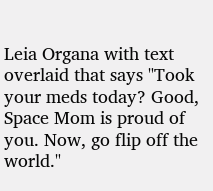Leia Organa with text overlaid that says "Took your meds today? Good, Space Mom is proud of you. Now, go flip off the world."